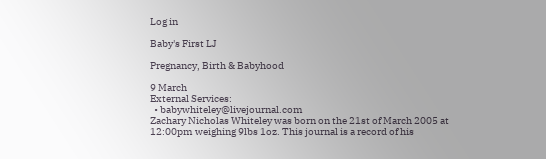Log in

Baby's First LJ

Pregnancy, Birth & Babyhood

9 March
External Services:
  • babywhiteley@livejournal.com
Zachary Nicholas Whiteley was born on the 21st of March 2005 at 12:00pm weighing 9lbs 1oz. This journal is a record of his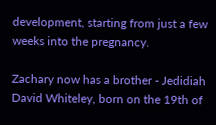development, starting from just a few weeks into the pregnancy.

Zachary now has a brother - Jedidiah David Whiteley, born on the 19th of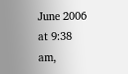June 2006 at 9:38 am,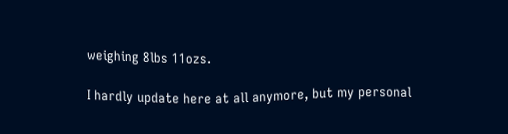weighing 8lbs 11ozs.

I hardly update here at all anymore, but my personal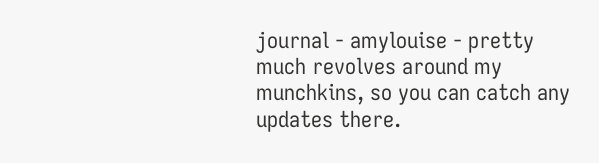journal - amylouise - pretty much revolves around my munchkins, so you can catch any updates there.